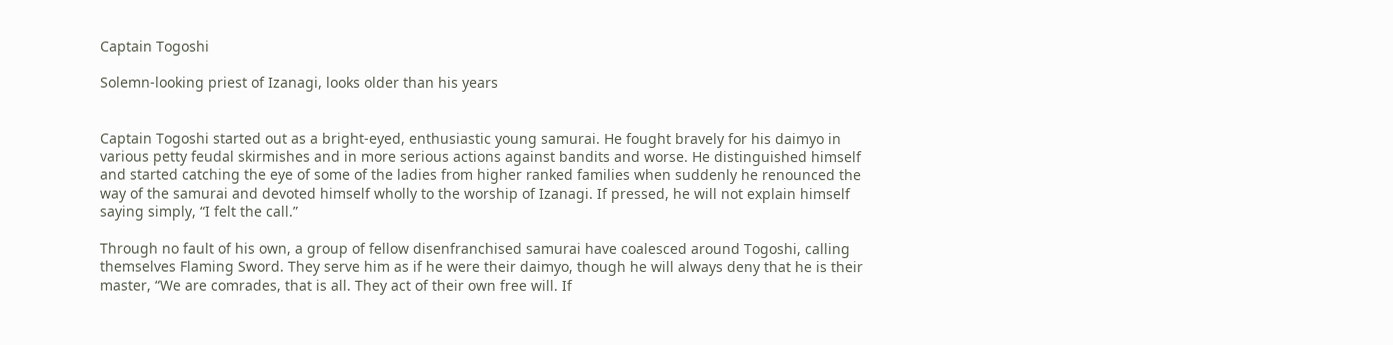Captain Togoshi

Solemn-looking priest of Izanagi, looks older than his years


Captain Togoshi started out as a bright-eyed, enthusiastic young samurai. He fought bravely for his daimyo in various petty feudal skirmishes and in more serious actions against bandits and worse. He distinguished himself and started catching the eye of some of the ladies from higher ranked families when suddenly he renounced the way of the samurai and devoted himself wholly to the worship of Izanagi. If pressed, he will not explain himself saying simply, “I felt the call.”

Through no fault of his own, a group of fellow disenfranchised samurai have coalesced around Togoshi, calling themselves Flaming Sword. They serve him as if he were their daimyo, though he will always deny that he is their master, “We are comrades, that is all. They act of their own free will. If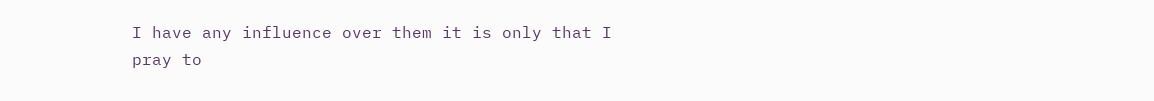I have any influence over them it is only that I pray to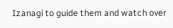Izanagi to guide them and watch over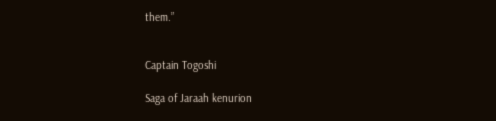them.”


Captain Togoshi

Saga of Jaraah kenurion